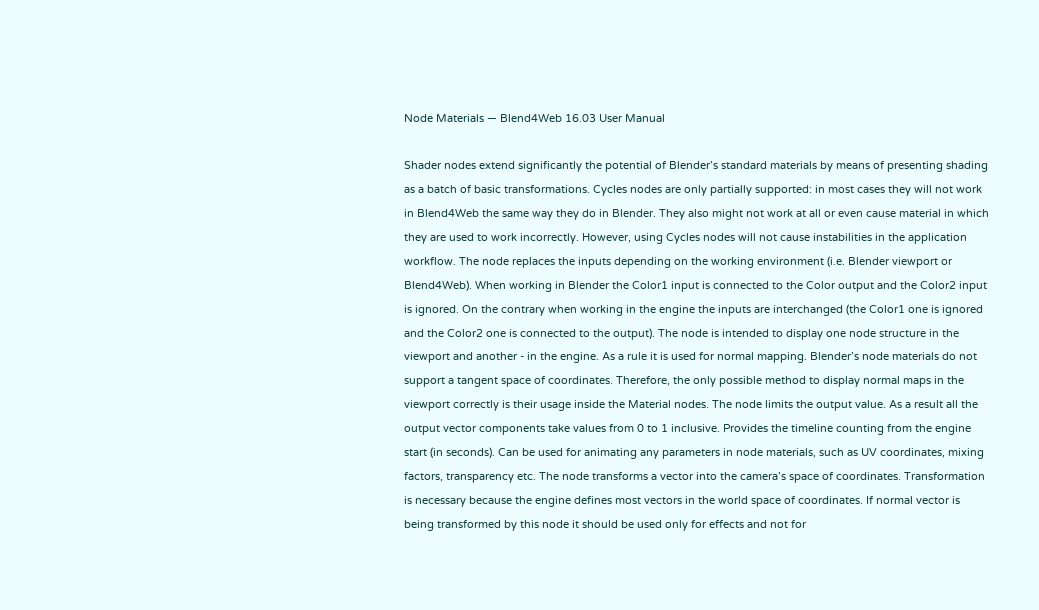Node Materials — Blend4Web 16.03 User Manual

Shader nodes extend significantly the potential of Blender’s standard materials by means of presenting shading as a batch of basic transformations. Cycles nodes are only partially supported: in most cases they will not work in Blend4Web the same way they do in Blender. They also might not work at all or even cause material in which they are used to work incorrectly. However, using Cycles nodes will not cause instabilities in the application workflow. The node replaces the inputs depending on the working environment (i.e. Blender viewport or Blend4Web). When working in Blender the Color1 input is connected to the Color output and the Color2 input is ignored. On the contrary when working in the engine the inputs are interchanged (the Color1 one is ignored and the Color2 one is connected to the output). The node is intended to display one node structure in the viewport and another - in the engine. As a rule it is used for normal mapping. Blender’s node materials do not support a tangent space of coordinates. Therefore, the only possible method to display normal maps in the viewport correctly is their usage inside the Material nodes. The node limits the output value. As a result all the output vector components take values from 0 to 1 inclusive. Provides the timeline counting from the engine start (in seconds). Can be used for animating any parameters in node materials, such as UV coordinates, mixing factors, transparency etc. The node transforms a vector into the camera’s space of coordinates. Transformation is necessary because the engine defines most vectors in the world space of coordinates. If normal vector is being transformed by this node it should be used only for effects and not for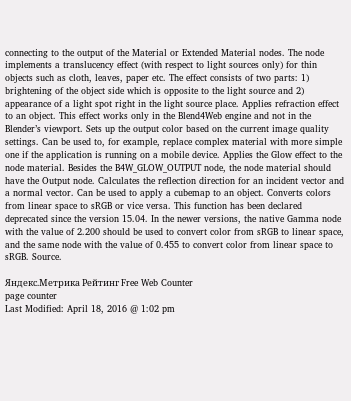connecting to the output of the Material or Extended Material nodes. The node implements a translucency effect (with respect to light sources only) for thin objects such as cloth, leaves, paper etc. The effect consists of two parts: 1) brightening of the object side which is opposite to the light source and 2) appearance of a light spot right in the light source place. Applies refraction effect to an object. This effect works only in the Blend4Web engine and not in the Blender’s viewport. Sets up the output color based on the current image quality settings. Can be used to, for example, replace complex material with more simple one if the application is running on a mobile device. Applies the Glow effect to the node material. Besides the B4W_GLOW_OUTPUT node, the node material should have the Output node. Calculates the reflection direction for an incident vector and a normal vector. Can be used to apply a cubemap to an object. Converts colors from linear space to sRGB or vice versa. This function has been declared deprecated since the version 15.04. In the newer versions, the native Gamma node with the value of 2.200 should be used to convert color from sRGB to linear space, and the same node with the value of 0.455 to convert color from linear space to sRGB. Source.

Яндекс.Метрика Рейтинг Free Web Counter
page counter
Last Modified: April 18, 2016 @ 1:02 pm